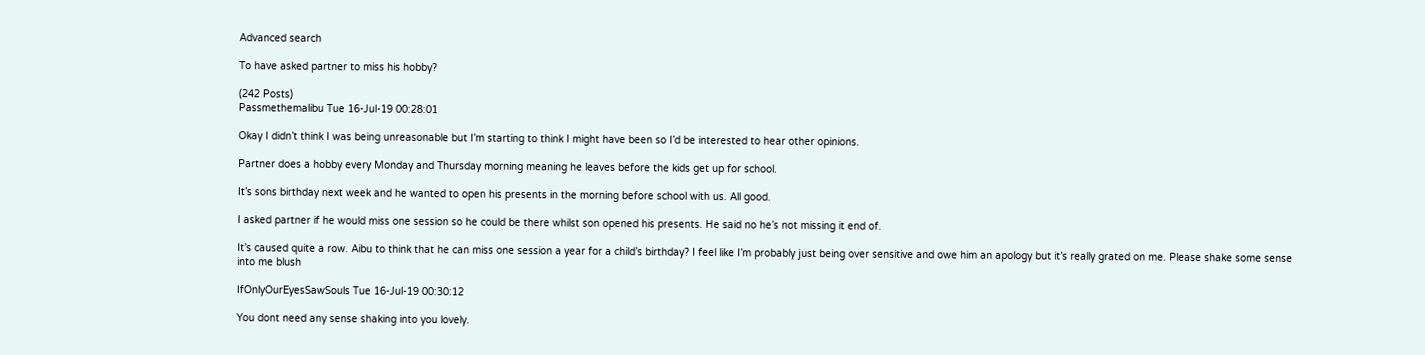Advanced search

To have asked partner to miss his hobby?

(242 Posts)
Passmethemalibu Tue 16-Jul-19 00:28:01

Okay I didn’t think I was being unreasonable but I’m starting to think I might have been so I’d be interested to hear other opinions.

Partner does a hobby every Monday and Thursday morning meaning he leaves before the kids get up for school.

It’s sons birthday next week and he wanted to open his presents in the morning before school with us. All good.

I asked partner if he would miss one session so he could be there whilst son opened his presents. He said no he’s not missing it end of.

It’s caused quite a row. Aibu to think that he can miss one session a year for a child’s birthday? I feel like I’m probably just being over sensitive and owe him an apology but it’s really grated on me. Please shake some sense into me blush

IfOnlyOurEyesSawSouls Tue 16-Jul-19 00:30:12

You dont need any sense shaking into you lovely.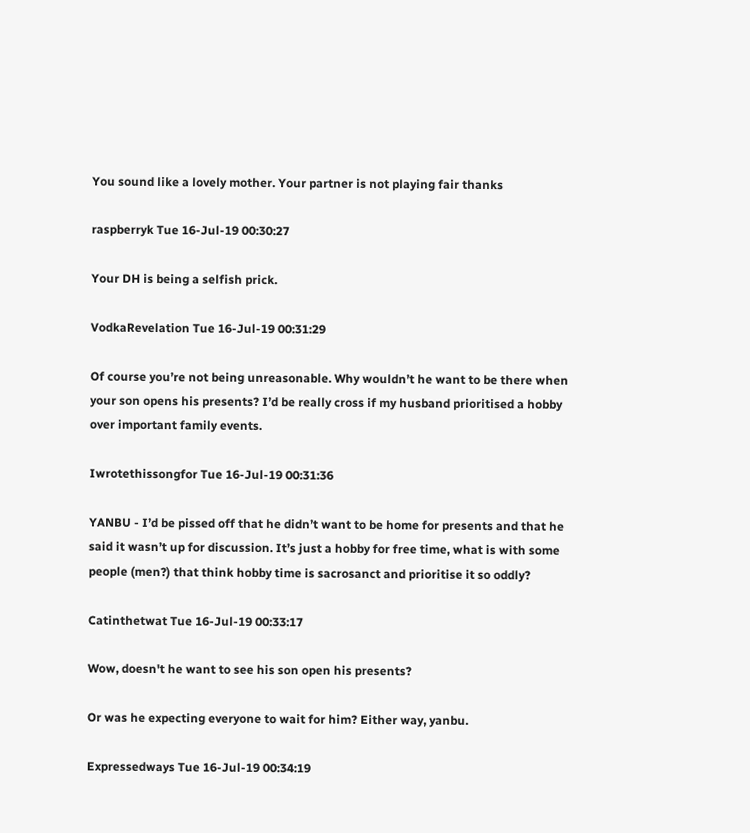You sound like a lovely mother. Your partner is not playing fair thanks

raspberryk Tue 16-Jul-19 00:30:27

Your DH is being a selfish prick.

VodkaRevelation Tue 16-Jul-19 00:31:29

Of course you’re not being unreasonable. Why wouldn’t he want to be there when your son opens his presents? I’d be really cross if my husband prioritised a hobby over important family events.

Iwrotethissongfor Tue 16-Jul-19 00:31:36

YANBU - I’d be pissed off that he didn’t want to be home for presents and that he said it wasn’t up for discussion. It’s just a hobby for free time, what is with some people (men?) that think hobby time is sacrosanct and prioritise it so oddly?

Catinthetwat Tue 16-Jul-19 00:33:17

Wow, doesn't he want to see his son open his presents?

Or was he expecting everyone to wait for him? Either way, yanbu.

Expressedways Tue 16-Jul-19 00:34:19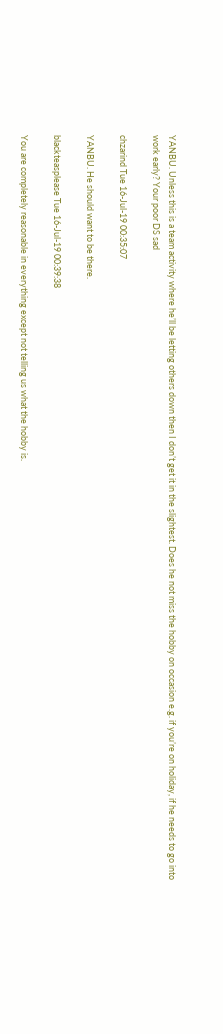YANBU. Unless this is a team activity where he’ll be letting others down then I don’t get it in the slightest. Does he not miss the hobby on occasion e.g. if you’re on holiday, if he needs to go into work early? Your poor DS sad

chzarind Tue 16-Jul-19 00:35:07

YANBU. He should want to be there.

blackteasplease Tue 16-Jul-19 00:39:38

You are completely reasonable in everything except not telling us what the hobby is.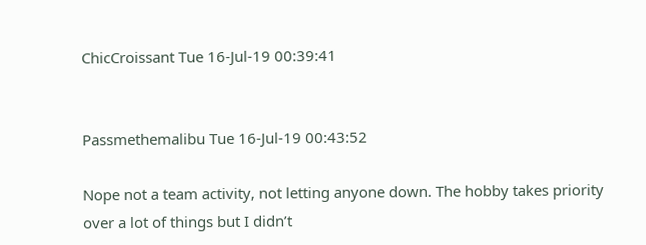ChicCroissant Tue 16-Jul-19 00:39:41


Passmethemalibu Tue 16-Jul-19 00:43:52

Nope not a team activity, not letting anyone down. The hobby takes priority over a lot of things but I didn’t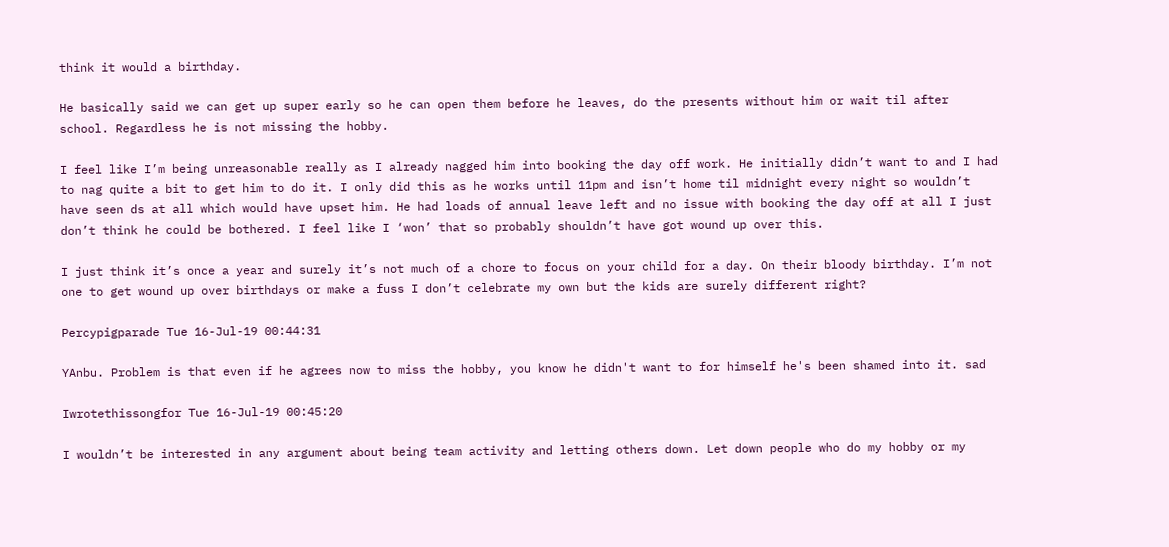think it would a birthday.

He basically said we can get up super early so he can open them before he leaves, do the presents without him or wait til after school. Regardless he is not missing the hobby.

I feel like I’m being unreasonable really as I already nagged him into booking the day off work. He initially didn’t want to and I had to nag quite a bit to get him to do it. I only did this as he works until 11pm and isn’t home til midnight every night so wouldn’t have seen ds at all which would have upset him. He had loads of annual leave left and no issue with booking the day off at all I just don’t think he could be bothered. I feel like I ‘won’ that so probably shouldn’t have got wound up over this.

I just think it’s once a year and surely it’s not much of a chore to focus on your child for a day. On their bloody birthday. I’m not one to get wound up over birthdays or make a fuss I don’t celebrate my own but the kids are surely different right?

Percypigparade Tue 16-Jul-19 00:44:31

YAnbu. Problem is that even if he agrees now to miss the hobby, you know he didn't want to for himself he's been shamed into it. sad

Iwrotethissongfor Tue 16-Jul-19 00:45:20

I wouldn’t be interested in any argument about being team activity and letting others down. Let down people who do my hobby or my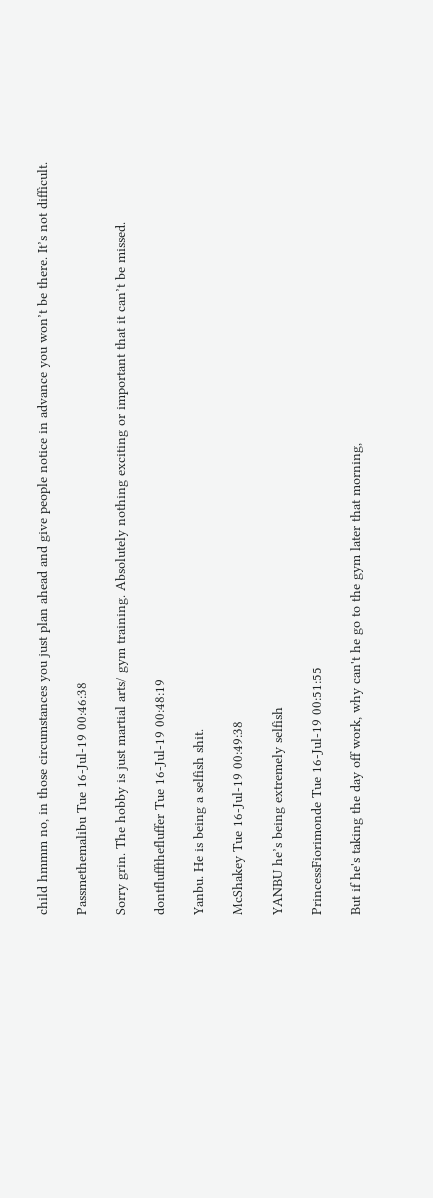child hmmm no, in those circumstances you just plan ahead and give people notice in advance you won’t be there. It’s not difficult.

Passmethemalibu Tue 16-Jul-19 00:46:38

Sorry grin. The hobby is just martial arts/ gym training. Absolutely nothing exciting or important that it can’t be missed.

dontfluffthefluffer Tue 16-Jul-19 00:48:19

Yanbu. He is being a selfish shit.

McShakey Tue 16-Jul-19 00:49:38

YANBU he’s being extremely selfish

PrincessFiorimonde Tue 16-Jul-19 00:51:55

But if he's taking the day off work, why can't he go to the gym later that morning,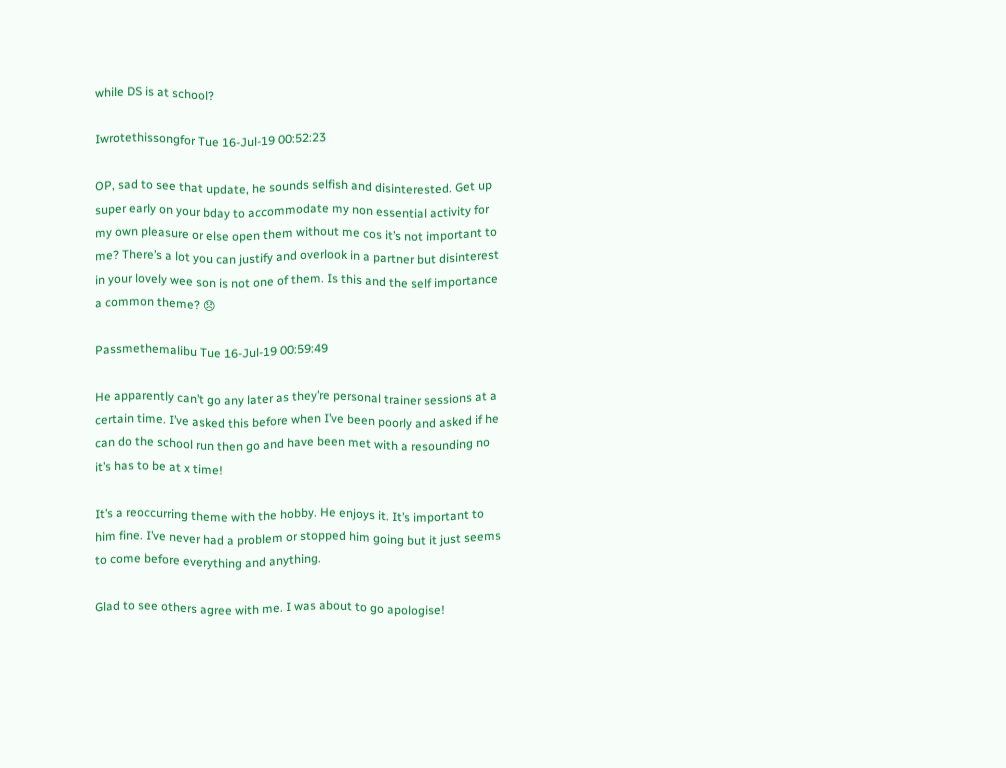while DS is at school?

Iwrotethissongfor Tue 16-Jul-19 00:52:23

OP, sad to see that update, he sounds selfish and disinterested. Get up super early on your bday to accommodate my non essential activity for my own pleasure or else open them without me cos it’s not important to me? There’s a lot you can justify and overlook in a partner but disinterest in your lovely wee son is not one of them. Is this and the self importance a common theme? 😞

Passmethemalibu Tue 16-Jul-19 00:59:49

He apparently can’t go any later as they’re personal trainer sessions at a certain time. I’ve asked this before when I’ve been poorly and asked if he can do the school run then go and have been met with a resounding no it’s has to be at x time!

It’s a reoccurring theme with the hobby. He enjoys it. It’s important to him fine. I’ve never had a problem or stopped him going but it just seems to come before everything and anything.

Glad to see others agree with me. I was about to go apologise!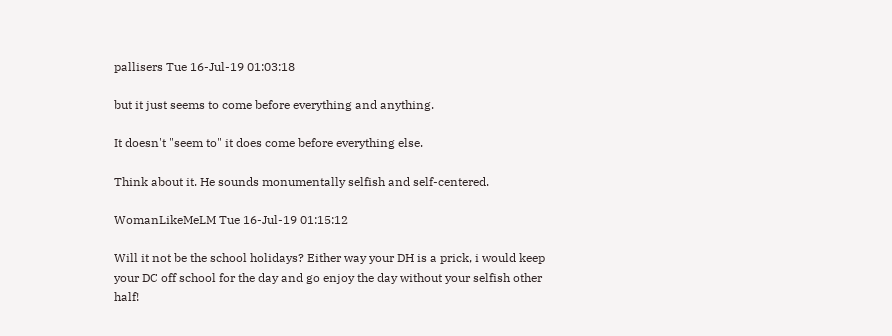pallisers Tue 16-Jul-19 01:03:18

but it just seems to come before everything and anything.

It doesn't "seem to" it does come before everything else.

Think about it. He sounds monumentally selfish and self-centered.

WomanLikeMeLM Tue 16-Jul-19 01:15:12

Will it not be the school holidays? Either way your DH is a prick, i would keep your DC off school for the day and go enjoy the day without your selfish other half!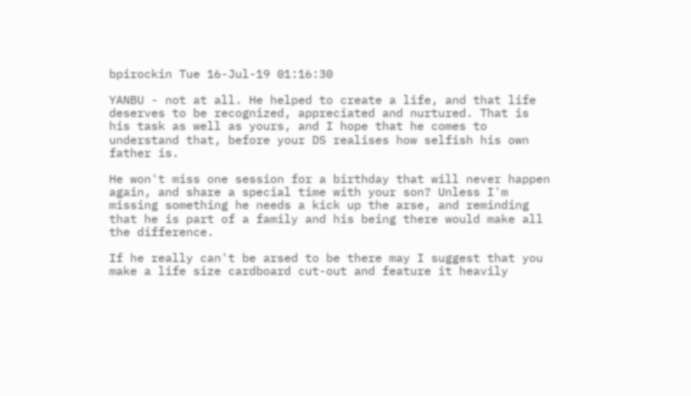bpirockin Tue 16-Jul-19 01:16:30

YANBU - not at all. He helped to create a life, and that life deserves to be recognized, appreciated and nurtured. That is his task as well as yours, and I hope that he comes to understand that, before your DS realises how selfish his own father is.

He won't miss one session for a birthday that will never happen again, and share a special time with your son? Unless I'm missing something he needs a kick up the arse, and reminding that he is part of a family and his being there would make all the difference.

If he really can't be arsed to be there may I suggest that you make a life size cardboard cut-out and feature it heavily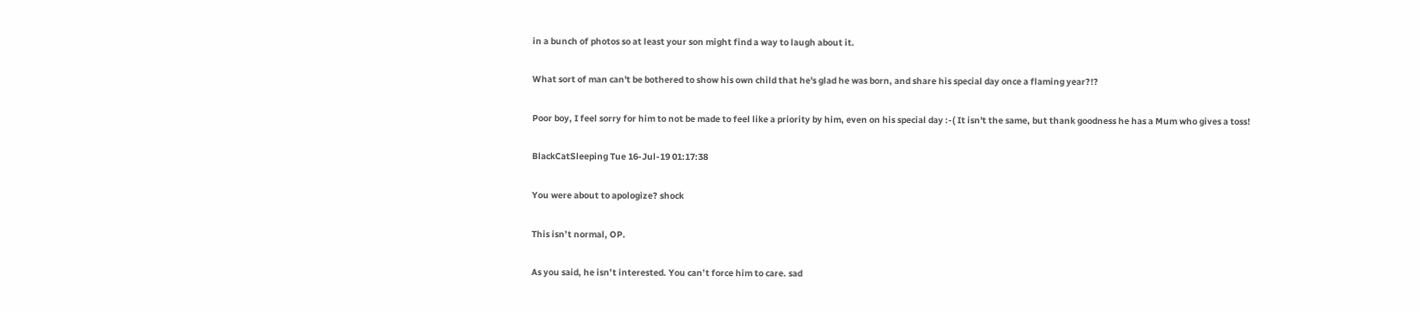in a bunch of photos so at least your son might find a way to laugh about it.

What sort of man can't be bothered to show his own child that he's glad he was born, and share his special day once a flaming year?!?

Poor boy, I feel sorry for him to not be made to feel like a priority by him, even on his special day :-( It isn't the same, but thank goodness he has a Mum who gives a toss!

BlackCatSleeping Tue 16-Jul-19 01:17:38

You were about to apologize? shock

This isn’t normal, OP.

As you said, he isn’t interested. You can’t force him to care. sad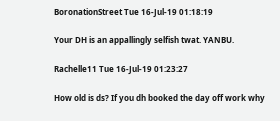BoronationStreet Tue 16-Jul-19 01:18:19

Your DH is an appallingly selfish twat. YANBU.

Rachelle11 Tue 16-Jul-19 01:23:27

How old is ds? If you dh booked the day off work why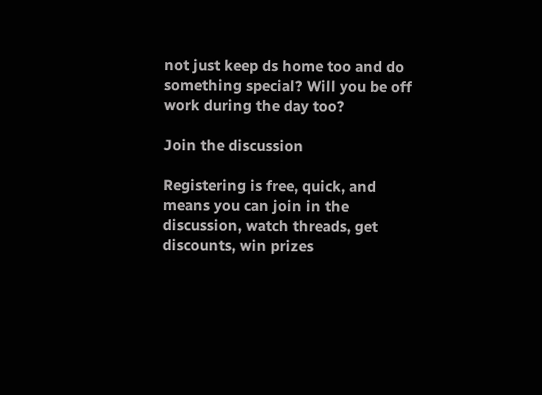not just keep ds home too and do something special? Will you be off work during the day too?

Join the discussion

Registering is free, quick, and means you can join in the discussion, watch threads, get discounts, win prizes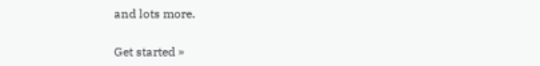and lots more.

Get started »